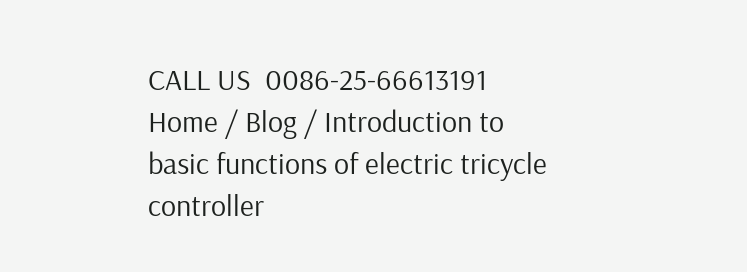CALL US  0086-25-66613191
Home / Blog / Introduction to basic functions of electric tricycle controller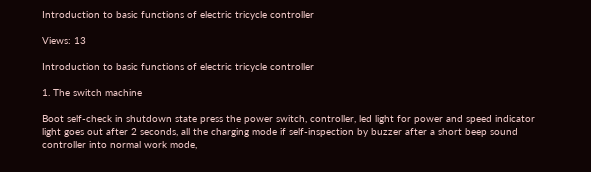Introduction to basic functions of electric tricycle controller

Views: 13

Introduction to basic functions of electric tricycle controller

1. The switch machine

Boot self-check in shutdown state press the power switch, controller, led light for power and speed indicator light goes out after 2 seconds, all the charging mode if self-inspection by buzzer after a short beep sound controller into normal work mode,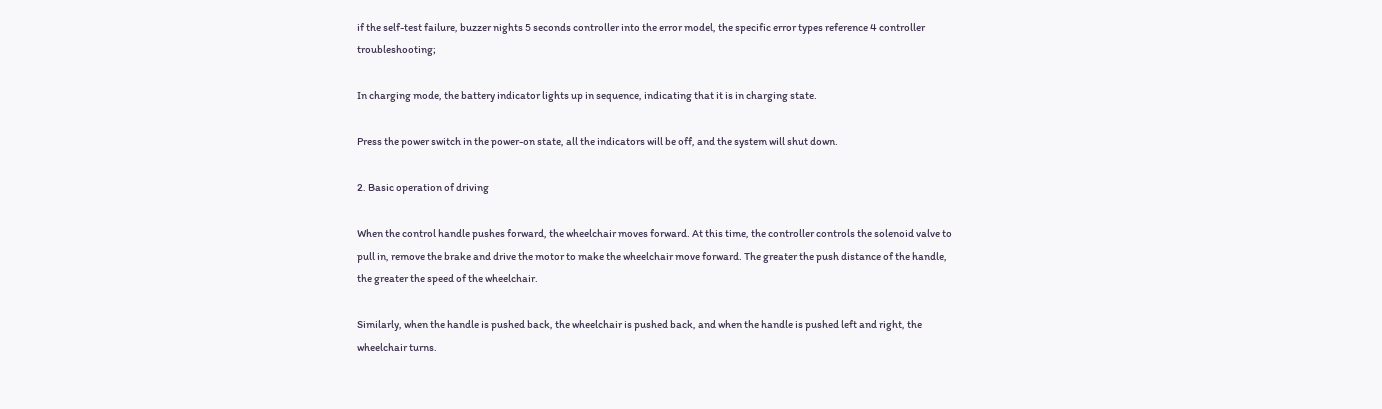if the self-test failure, buzzer nights 5 seconds controller into the error model, the specific error types reference 4 controller troubleshooting;

In charging mode, the battery indicator lights up in sequence, indicating that it is in charging state.

Press the power switch in the power-on state, all the indicators will be off, and the system will shut down.

2. Basic operation of driving

When the control handle pushes forward, the wheelchair moves forward. At this time, the controller controls the solenoid valve to pull in, remove the brake and drive the motor to make the wheelchair move forward. The greater the push distance of the handle, the greater the speed of the wheelchair.

Similarly, when the handle is pushed back, the wheelchair is pushed back, and when the handle is pushed left and right, the wheelchair turns.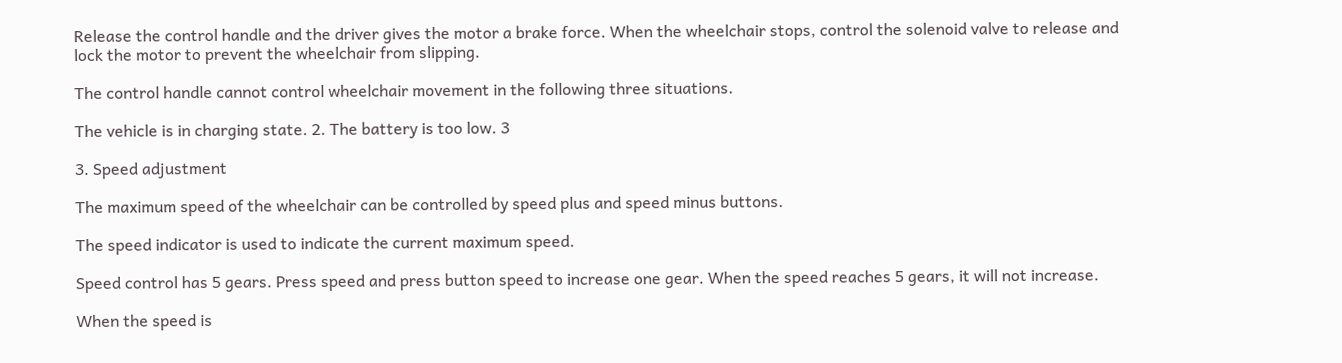Release the control handle and the driver gives the motor a brake force. When the wheelchair stops, control the solenoid valve to release and lock the motor to prevent the wheelchair from slipping.

The control handle cannot control wheelchair movement in the following three situations.

The vehicle is in charging state. 2. The battery is too low. 3

3. Speed adjustment

The maximum speed of the wheelchair can be controlled by speed plus and speed minus buttons.

The speed indicator is used to indicate the current maximum speed.

Speed control has 5 gears. Press speed and press button speed to increase one gear. When the speed reaches 5 gears, it will not increase.

When the speed is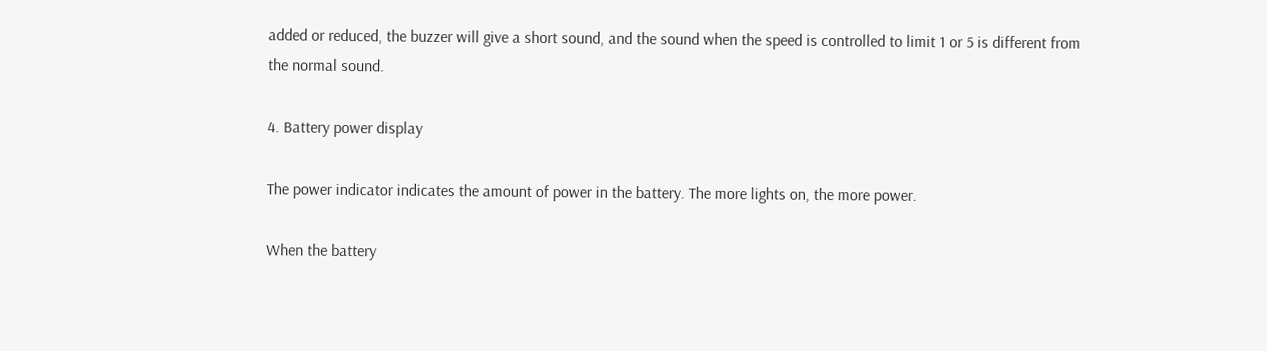added or reduced, the buzzer will give a short sound, and the sound when the speed is controlled to limit 1 or 5 is different from the normal sound.

4. Battery power display

The power indicator indicates the amount of power in the battery. The more lights on, the more power.

When the battery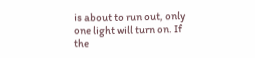is about to run out, only one light will turn on. If the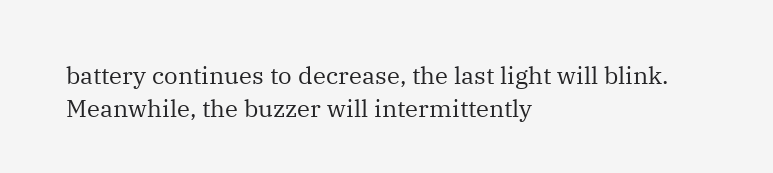battery continues to decrease, the last light will blink. Meanwhile, the buzzer will intermittently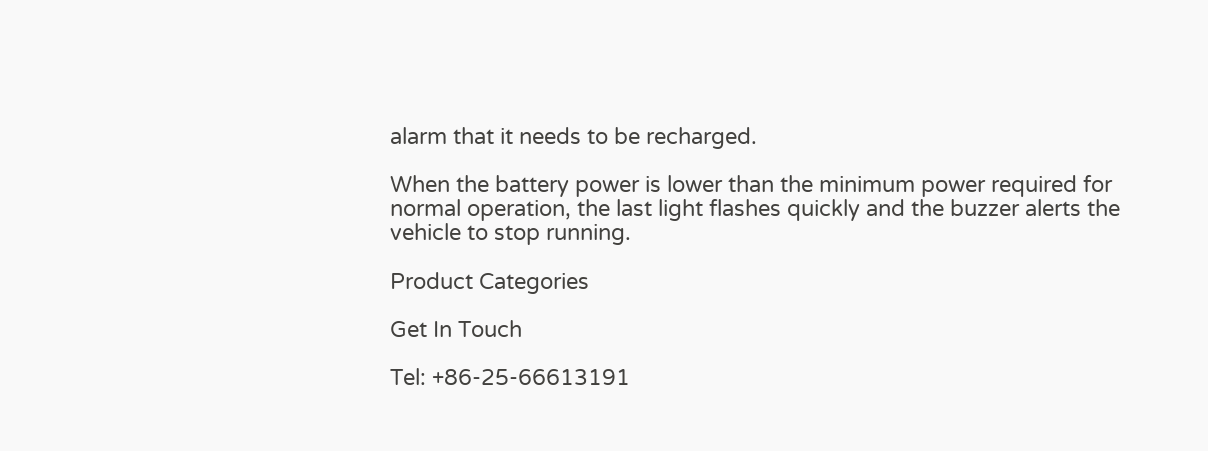alarm that it needs to be recharged.

When the battery power is lower than the minimum power required for normal operation, the last light flashes quickly and the buzzer alerts the vehicle to stop running.

Product Categories

Get In Touch

Tel: +86-25-66613191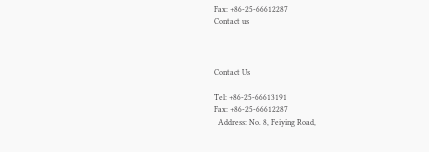Fax: +86-25-66612287
Contact us



Contact Us

Tel: +86-25-66613191
Fax: +86-25-66612287
  Address: No. 8, Feiying Road,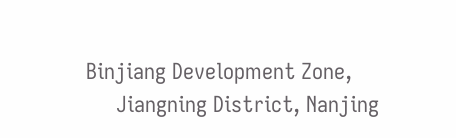Binjiang Development Zone,
     Jiangning District, Nanjing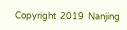Copyright  2019  Nanjing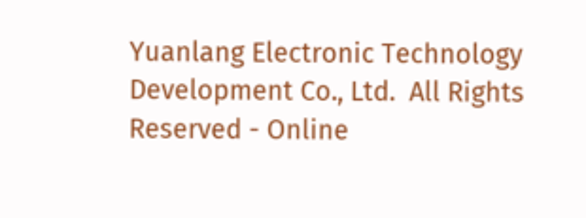Yuanlang Electronic Technology Development Co., Ltd.  All Rights Reserved - Online